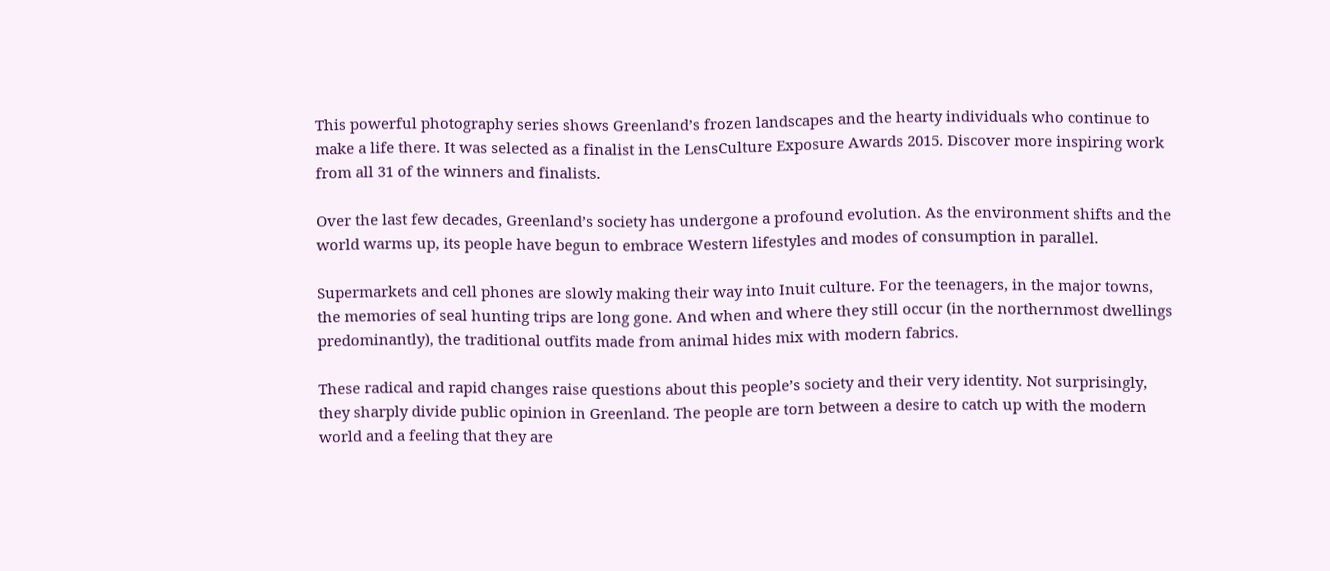This powerful photography series shows Greenland’s frozen landscapes and the hearty individuals who continue to make a life there. It was selected as a finalist in the LensCulture Exposure Awards 2015. Discover more inspiring work from all 31 of the winners and finalists.

Over the last few decades, Greenland’s society has undergone a profound evolution. As the environment shifts and the world warms up, its people have begun to embrace Western lifestyles and modes of consumption in parallel.

Supermarkets and cell phones are slowly making their way into Inuit culture. For the teenagers, in the major towns, the memories of seal hunting trips are long gone. And when and where they still occur (in the northernmost dwellings predominantly), the traditional outfits made from animal hides mix with modern fabrics.

These radical and rapid changes raise questions about this people’s society and their very identity. Not surprisingly, they sharply divide public opinion in Greenland. The people are torn between a desire to catch up with the modern world and a feeling that they are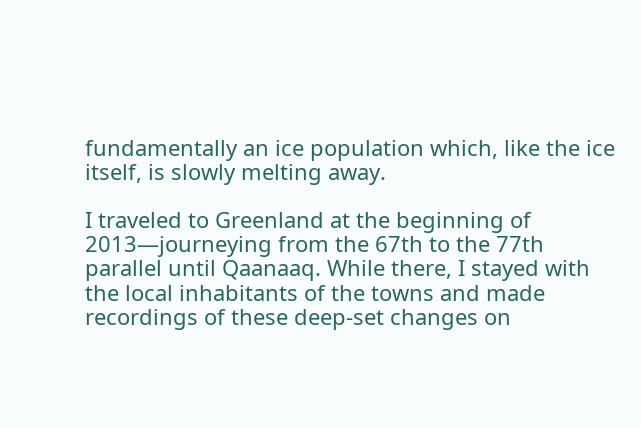fundamentally an ice population which, like the ice itself, is slowly melting away.

I traveled to Greenland at the beginning of 2013—journeying from the 67th to the 77th parallel until Qaanaaq. While there, I stayed with the local inhabitants of the towns and made recordings of these deep-set changes on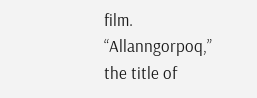film. “Allanngorpoq,” the title of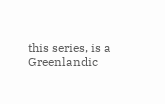this series, is a Greenlandic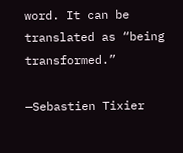word. It can be translated as “being transformed.”

—Sebastien Tixier